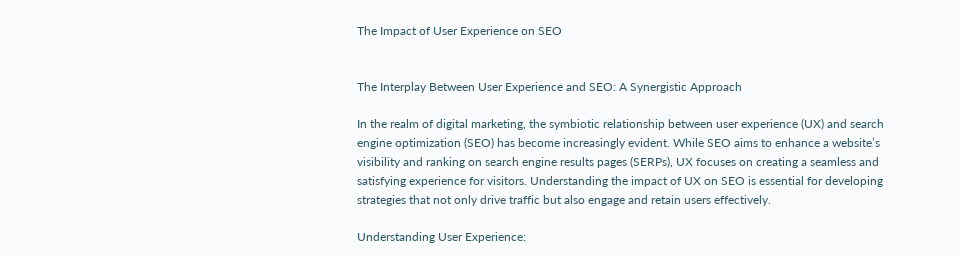The Impact of User Experience on SEO


The Interplay Between User Experience and SEO: A Synergistic Approach

In the realm of digital marketing, the symbiotic relationship between user experience (UX) and search engine optimization (SEO) has become increasingly evident. While SEO aims to enhance a website’s visibility and ranking on search engine results pages (SERPs), UX focuses on creating a seamless and satisfying experience for visitors. Understanding the impact of UX on SEO is essential for developing strategies that not only drive traffic but also engage and retain users effectively.

Understanding User Experience: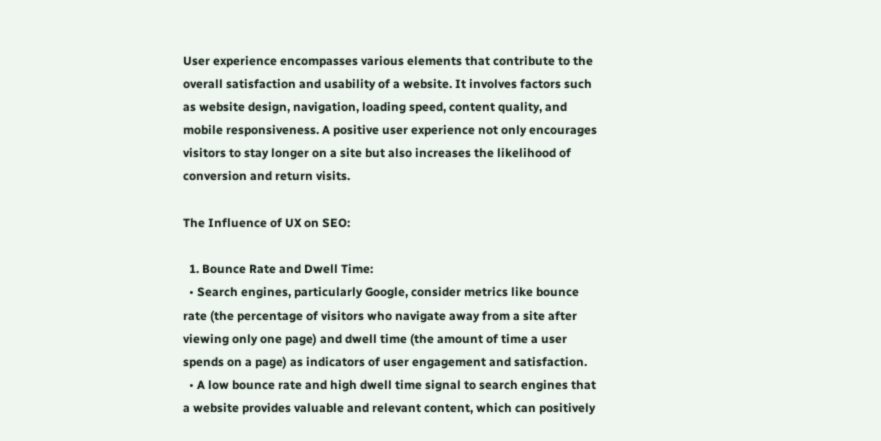User experience encompasses various elements that contribute to the overall satisfaction and usability of a website. It involves factors such as website design, navigation, loading speed, content quality, and mobile responsiveness. A positive user experience not only encourages visitors to stay longer on a site but also increases the likelihood of conversion and return visits.

The Influence of UX on SEO:

  1. Bounce Rate and Dwell Time:
  • Search engines, particularly Google, consider metrics like bounce rate (the percentage of visitors who navigate away from a site after viewing only one page) and dwell time (the amount of time a user spends on a page) as indicators of user engagement and satisfaction.
  • A low bounce rate and high dwell time signal to search engines that a website provides valuable and relevant content, which can positively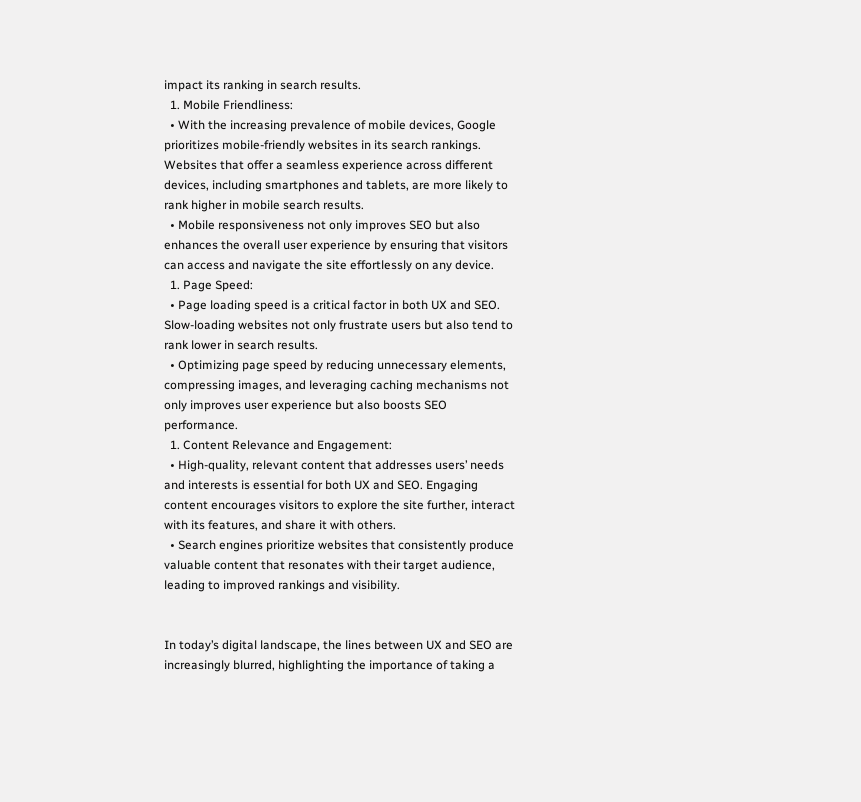impact its ranking in search results.
  1. Mobile Friendliness:
  • With the increasing prevalence of mobile devices, Google prioritizes mobile-friendly websites in its search rankings. Websites that offer a seamless experience across different devices, including smartphones and tablets, are more likely to rank higher in mobile search results.
  • Mobile responsiveness not only improves SEO but also enhances the overall user experience by ensuring that visitors can access and navigate the site effortlessly on any device.
  1. Page Speed:
  • Page loading speed is a critical factor in both UX and SEO. Slow-loading websites not only frustrate users but also tend to rank lower in search results.
  • Optimizing page speed by reducing unnecessary elements, compressing images, and leveraging caching mechanisms not only improves user experience but also boosts SEO performance.
  1. Content Relevance and Engagement:
  • High-quality, relevant content that addresses users’ needs and interests is essential for both UX and SEO. Engaging content encourages visitors to explore the site further, interact with its features, and share it with others.
  • Search engines prioritize websites that consistently produce valuable content that resonates with their target audience, leading to improved rankings and visibility.


In today’s digital landscape, the lines between UX and SEO are increasingly blurred, highlighting the importance of taking a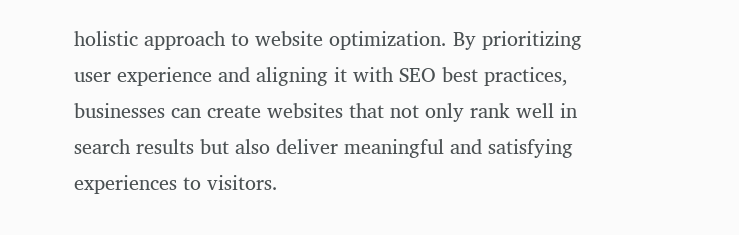holistic approach to website optimization. By prioritizing user experience and aligning it with SEO best practices, businesses can create websites that not only rank well in search results but also deliver meaningful and satisfying experiences to visitors.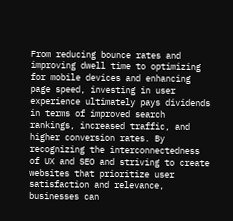From reducing bounce rates and improving dwell time to optimizing for mobile devices and enhancing page speed, investing in user experience ultimately pays dividends in terms of improved search rankings, increased traffic, and higher conversion rates. By recognizing the interconnectedness of UX and SEO and striving to create websites that prioritize user satisfaction and relevance, businesses can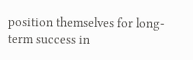position themselves for long-term success in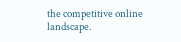the competitive online landscape.